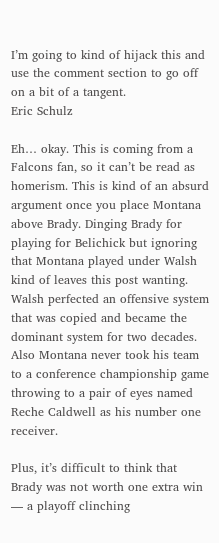I’m going to kind of hijack this and use the comment section to go off on a bit of a tangent.
Eric Schulz

Eh… okay. This is coming from a Falcons fan, so it can’t be read as homerism. This is kind of an absurd argument once you place Montana above Brady. Dinging Brady for playing for Belichick but ignoring that Montana played under Walsh kind of leaves this post wanting. Walsh perfected an offensive system that was copied and became the dominant system for two decades. Also Montana never took his team to a conference championship game throwing to a pair of eyes named Reche Caldwell as his number one receiver.

Plus, it’s difficult to think that Brady was not worth one extra win — a playoff clinching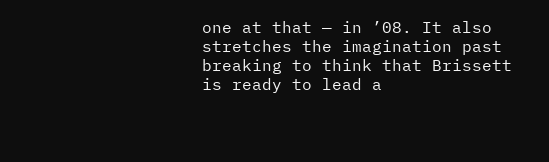one at that — in ’08. It also stretches the imagination past breaking to think that Brissett is ready to lead a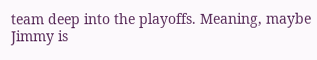team deep into the playoffs. Meaning, maybe Jimmy is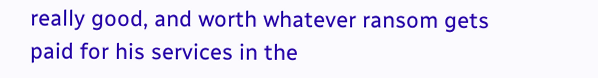really good, and worth whatever ransom gets paid for his services in the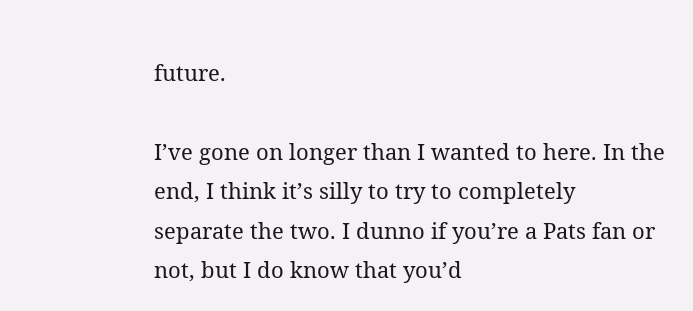future.

I’ve gone on longer than I wanted to here. In the end, I think it’s silly to try to completely separate the two. I dunno if you’re a Pats fan or not, but I do know that you’d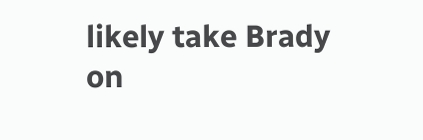likely take Brady on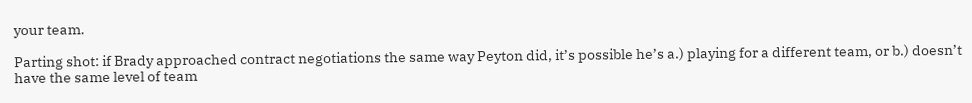your team.

Parting shot: if Brady approached contract negotiations the same way Peyton did, it’s possible he’s a.) playing for a different team, or b.) doesn’t have the same level of team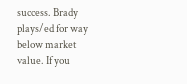success. Brady plays/ed for way below market value. If you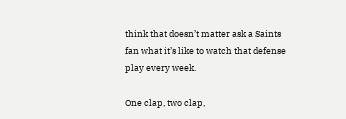think that doesn’t matter ask a Saints fan what it’s like to watch that defense play every week.

One clap, two clap,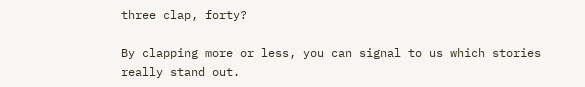three clap, forty?

By clapping more or less, you can signal to us which stories really stand out.